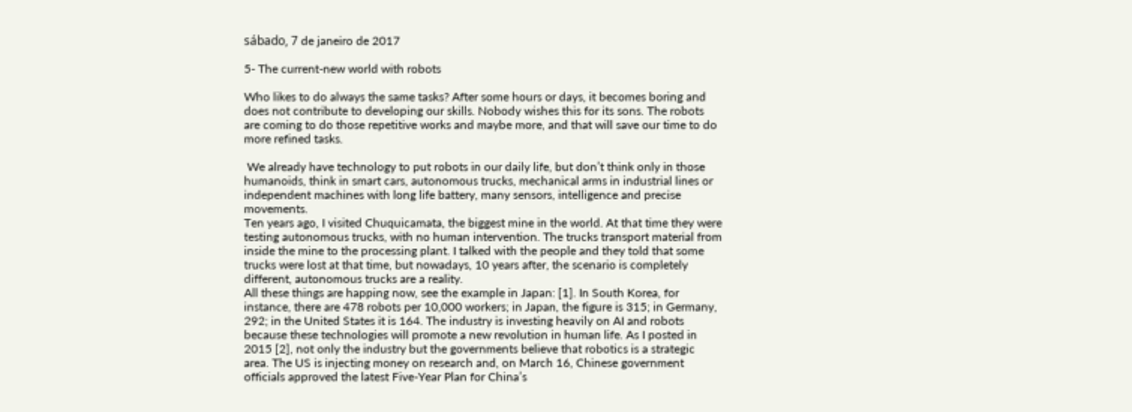sábado, 7 de janeiro de 2017

5- The current-new world with robots

Who likes to do always the same tasks? After some hours or days, it becomes boring and does not contribute to developing our skills. Nobody wishes this for its sons. The robots are coming to do those repetitive works and maybe more, and that will save our time to do more refined tasks.

 We already have technology to put robots in our daily life, but don’t think only in those humanoids, think in smart cars, autonomous trucks, mechanical arms in industrial lines or independent machines with long life battery, many sensors, intelligence and precise movements.
Ten years ago, I visited Chuquicamata, the biggest mine in the world. At that time they were testing autonomous trucks, with no human intervention. The trucks transport material from inside the mine to the processing plant. I talked with the people and they told that some trucks were lost at that time, but nowadays, 10 years after, the scenario is completely different, autonomous trucks are a reality.
All these things are happing now, see the example in Japan: [1]. In South Korea, for instance, there are 478 robots per 10,000 workers; in Japan, the figure is 315; in Germany, 292; in the United States it is 164. The industry is investing heavily on AI and robots because these technologies will promote a new revolution in human life. As I posted in 2015 [2], not only the industry but the governments believe that robotics is a strategic area. The US is injecting money on research and, on March 16, Chinese government officials approved the latest Five-Year Plan for China’s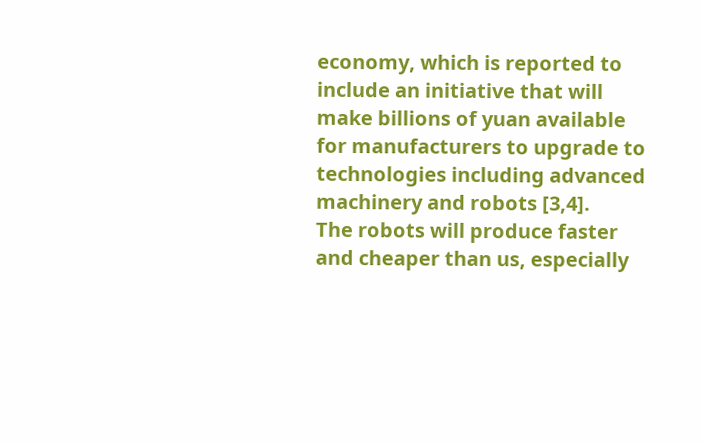economy, which is reported to include an initiative that will make billions of yuan available for manufacturers to upgrade to technologies including advanced machinery and robots [3,4].
The robots will produce faster and cheaper than us, especially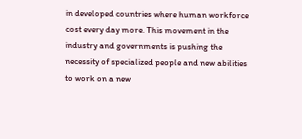in developed countries where human workforce cost every day more. This movement in the industry and governments is pushing the necessity of specialized people and new abilities to work on a new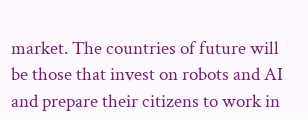market. The countries of future will be those that invest on robots and AI and prepare their citizens to work in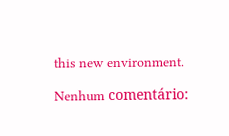this new environment.

Nenhum comentário: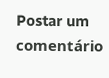Postar um comentário